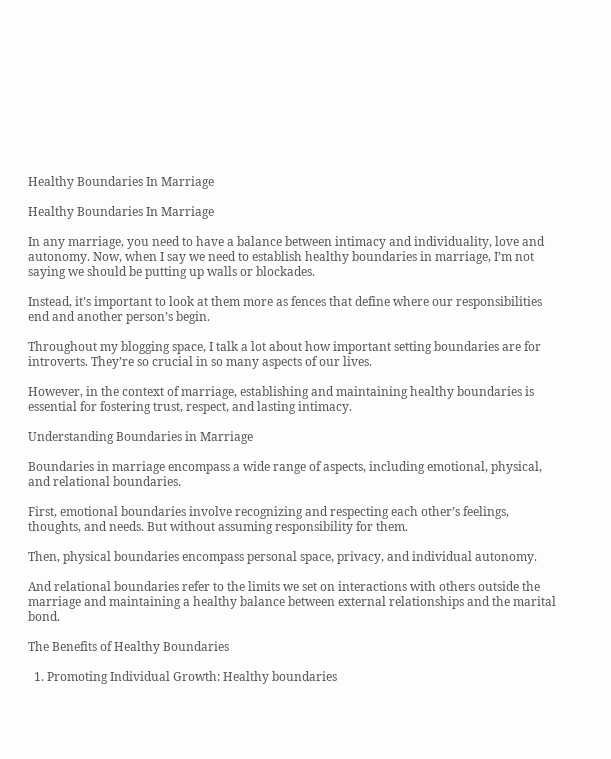Healthy Boundaries In Marriage

Healthy Boundaries In Marriage

In any marriage, you need to have a balance between intimacy and individuality, love and autonomy. Now, when I say we need to establish healthy boundaries in marriage, I’m not saying we should be putting up walls or blockades.

Instead, it’s important to look at them more as fences that define where our responsibilities end and another person’s begin.

Throughout my blogging space, I talk a lot about how important setting boundaries are for introverts. They’re so crucial in so many aspects of our lives.

However, in the context of marriage, establishing and maintaining healthy boundaries is essential for fostering trust, respect, and lasting intimacy.

Understanding Boundaries in Marriage

Boundaries in marriage encompass a wide range of aspects, including emotional, physical, and relational boundaries.

First, emotional boundaries involve recognizing and respecting each other’s feelings, thoughts, and needs. But without assuming responsibility for them.

Then, physical boundaries encompass personal space, privacy, and individual autonomy.

And relational boundaries refer to the limits we set on interactions with others outside the marriage and maintaining a healthy balance between external relationships and the marital bond.

The Benefits of Healthy Boundaries

  1. Promoting Individual Growth: Healthy boundaries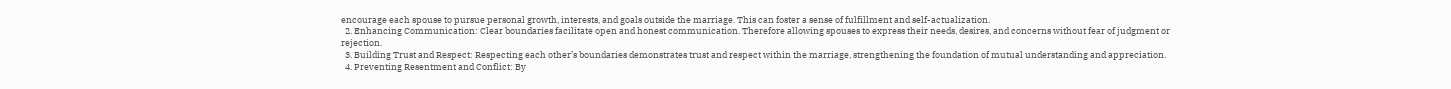encourage each spouse to pursue personal growth, interests, and goals outside the marriage. This can foster a sense of fulfillment and self-actualization.
  2. Enhancing Communication: Clear boundaries facilitate open and honest communication. Therefore allowing spouses to express their needs, desires, and concerns without fear of judgment or rejection.
  3. Building Trust and Respect: Respecting each other’s boundaries demonstrates trust and respect within the marriage, strengthening the foundation of mutual understanding and appreciation.
  4. Preventing Resentment and Conflict: By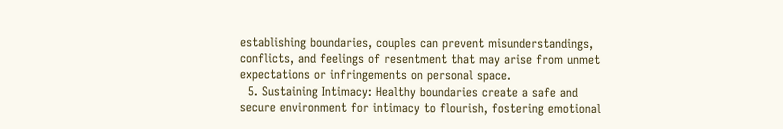establishing boundaries, couples can prevent misunderstandings, conflicts, and feelings of resentment that may arise from unmet expectations or infringements on personal space.
  5. Sustaining Intimacy: Healthy boundaries create a safe and secure environment for intimacy to flourish, fostering emotional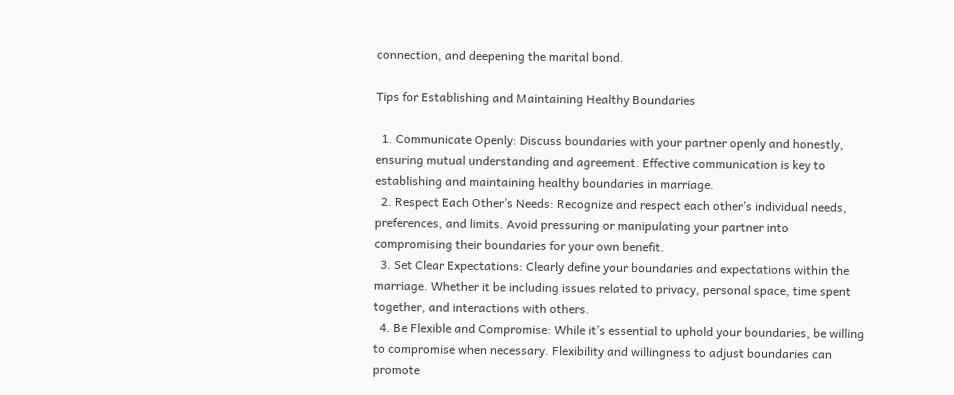connection, and deepening the marital bond.

Tips for Establishing and Maintaining Healthy Boundaries

  1. Communicate Openly: Discuss boundaries with your partner openly and honestly, ensuring mutual understanding and agreement. Effective communication is key to establishing and maintaining healthy boundaries in marriage.
  2. Respect Each Other’s Needs: Recognize and respect each other’s individual needs, preferences, and limits. Avoid pressuring or manipulating your partner into compromising their boundaries for your own benefit.
  3. Set Clear Expectations: Clearly define your boundaries and expectations within the marriage. Whether it be including issues related to privacy, personal space, time spent together, and interactions with others.
  4. Be Flexible and Compromise: While it’s essential to uphold your boundaries, be willing to compromise when necessary. Flexibility and willingness to adjust boundaries can promote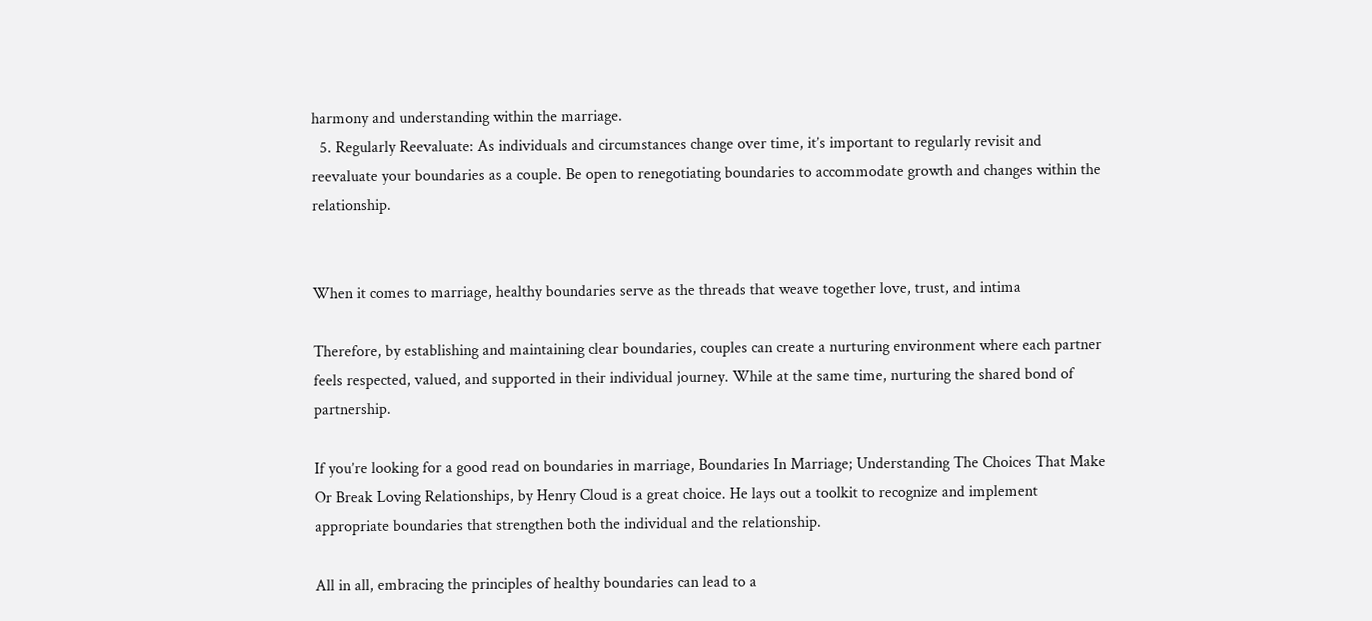harmony and understanding within the marriage.
  5. Regularly Reevaluate: As individuals and circumstances change over time, it’s important to regularly revisit and reevaluate your boundaries as a couple. Be open to renegotiating boundaries to accommodate growth and changes within the relationship.


When it comes to marriage, healthy boundaries serve as the threads that weave together love, trust, and intima

Therefore, by establishing and maintaining clear boundaries, couples can create a nurturing environment where each partner feels respected, valued, and supported in their individual journey. While at the same time, nurturing the shared bond of partnership.

If you’re looking for a good read on boundaries in marriage, Boundaries In Marriage; Understanding The Choices That Make Or Break Loving Relationships, by Henry Cloud is a great choice. He lays out a toolkit to recognize and implement appropriate boundaries that strengthen both the individual and the relationship.

All in all, embracing the principles of healthy boundaries can lead to a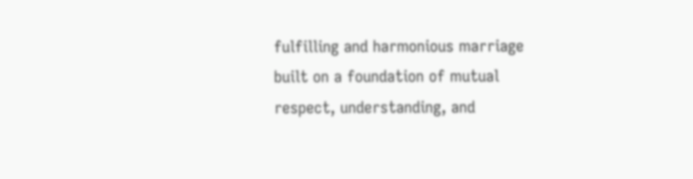fulfilling and harmonious marriage built on a foundation of mutual respect, understanding, and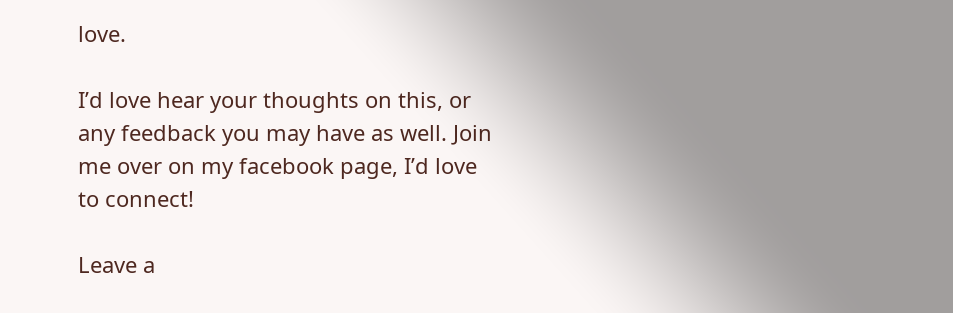love.

I’d love hear your thoughts on this, or any feedback you may have as well. Join me over on my facebook page, I’d love to connect!

Leave a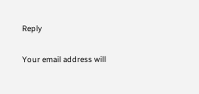Reply

Your email address will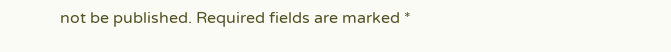not be published. Required fields are marked *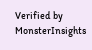Verified by MonsterInsights